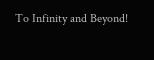To Infinity and Beyond!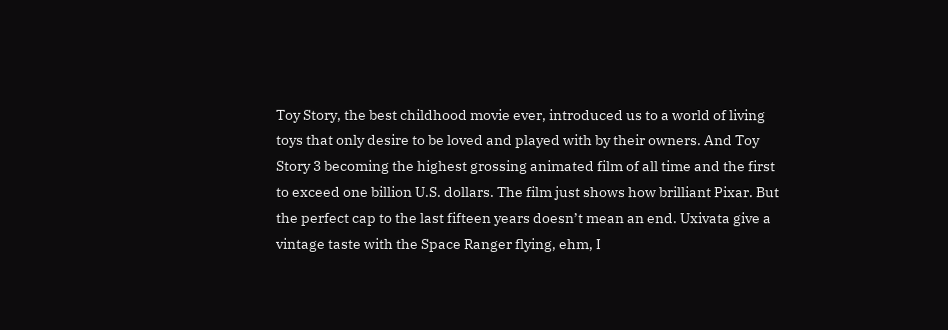Toy Story, the best childhood movie ever, introduced us to a world of living toys that only desire to be loved and played with by their owners. And Toy Story 3 becoming the highest grossing animated film of all time and the first to exceed one billion U.S. dollars. The film just shows how brilliant Pixar. But the perfect cap to the last fifteen years doesn’t mean an end. Uxivata give a vintage taste with the Space Ranger flying, ehm, I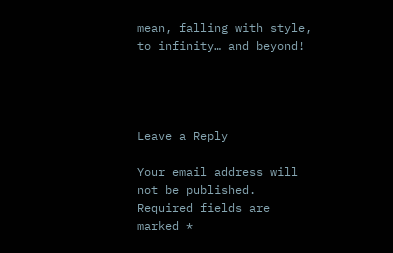mean, falling with style, to infinity… and beyond!




Leave a Reply

Your email address will not be published. Required fields are marked *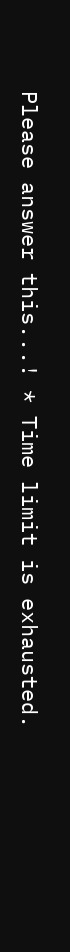Please answer this...! * Time limit is exhausted.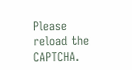Please reload the CAPTCHA.